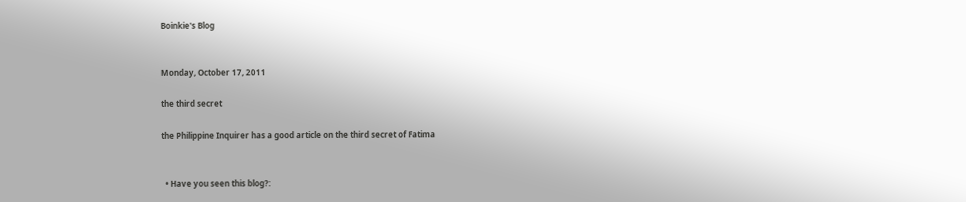Boinkie's Blog


Monday, October 17, 2011

the third secret

the Philippine Inquirer has a good article on the third secret of Fatima


  • Have you seen this blog?: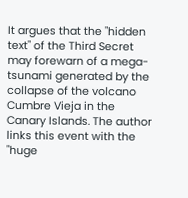It argues that the "hidden text" of the Third Secret may forewarn of a mega-tsunami generated by the collapse of the volcano Cumbre Vieja in the Canary Islands. The author links this event with the "huge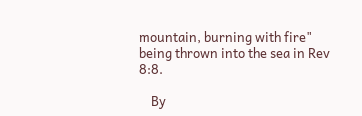mountain, burning with fire" being thrown into the sea in Rev 8:8.

    By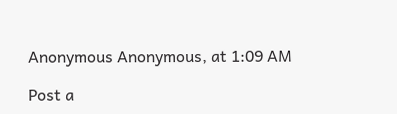Anonymous Anonymous, at 1:09 AM

Post a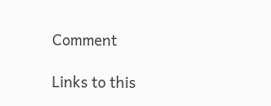Comment

Links to this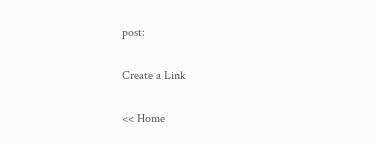post:

Create a Link

<< Home